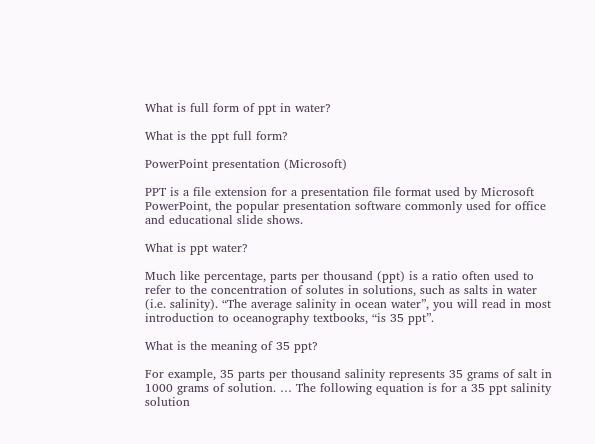What is full form of ppt in water?

What is the ppt full form?

PowerPoint presentation (Microsoft)

PPT is a file extension for a presentation file format used by Microsoft PowerPoint, the popular presentation software commonly used for office and educational slide shows.

What is ppt water?

Much like percentage, parts per thousand (ppt) is a ratio often used to refer to the concentration of solutes in solutions, such as salts in water (i.e. salinity). “The average salinity in ocean water”, you will read in most introduction to oceanography textbooks, “is 35 ppt”.

What is the meaning of 35 ppt?

For example, 35 parts per thousand salinity represents 35 grams of salt in 1000 grams of solution. … The following equation is for a 35 ppt salinity solution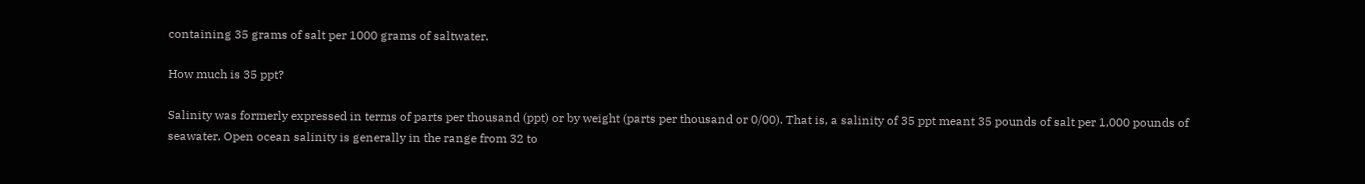containing 35 grams of salt per 1000 grams of saltwater.

How much is 35 ppt?

Salinity was formerly expressed in terms of parts per thousand (ppt) or by weight (parts per thousand or 0/00). That is, a salinity of 35 ppt meant 35 pounds of salt per 1,000 pounds of seawater. Open ocean salinity is generally in the range from 32 to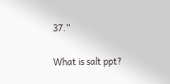37.”

What is salt ppt?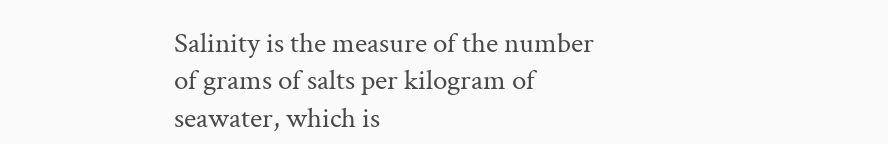Salinity is the measure of the number of grams of salts per kilogram of seawater, which is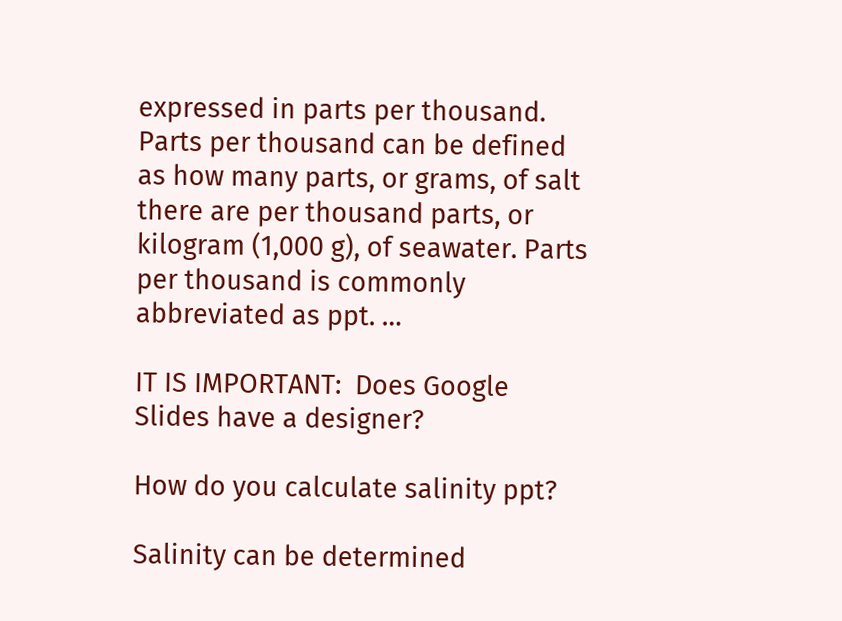expressed in parts per thousand. Parts per thousand can be defined as how many parts, or grams, of salt there are per thousand parts, or kilogram (1,000 g), of seawater. Parts per thousand is commonly abbreviated as ppt. …

IT IS IMPORTANT:  Does Google Slides have a designer?

How do you calculate salinity ppt?

Salinity can be determined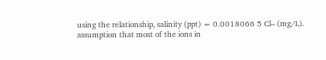using the relationship, salinity (ppt) = 0.0018066 5 Cl– (mg/L). assumption that most of the ions in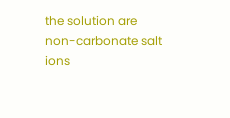the solution are non-carbonate salt ions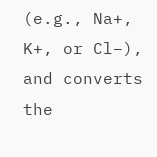(e.g., Na+, K+, or Cl–), and converts the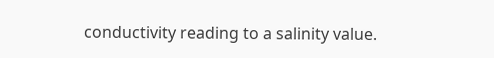conductivity reading to a salinity value.